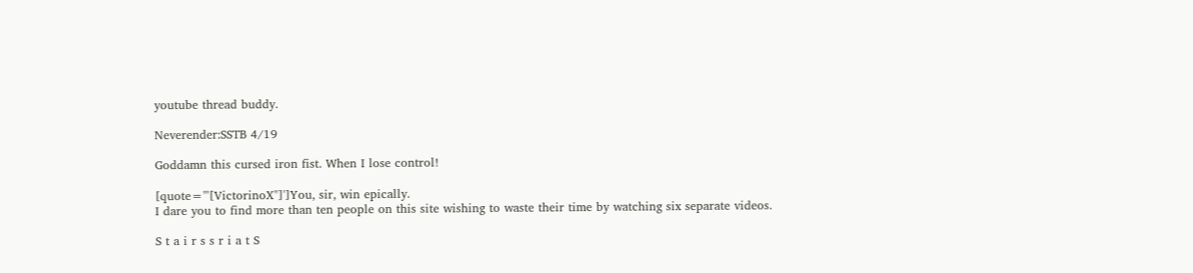youtube thread buddy.

Neverender:SSTB 4/19

Goddamn this cursed iron fist. When I lose control!

[quote="'[VictorinoX"]']You, sir, win epically.
I dare you to find more than ten people on this site wishing to waste their time by watching six separate videos.

S t a i r s s r i a t S